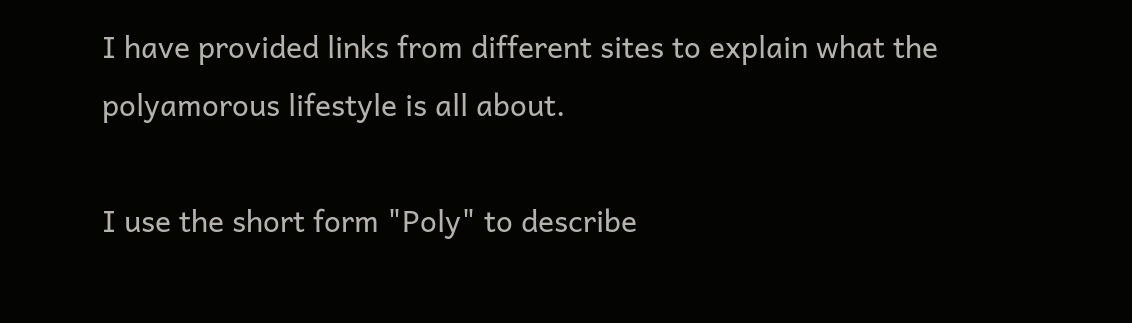I have provided links from different sites to explain what the polyamorous lifestyle is all about.

I use the short form "Poly" to describe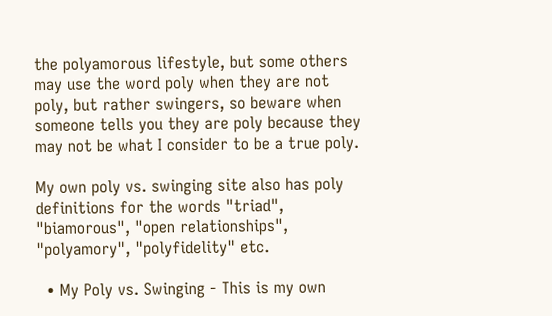the polyamorous lifestyle, but some others may use the word poly when they are not poly, but rather swingers, so beware when someone tells you they are poly because they may not be what I consider to be a true poly.

My own poly vs. swinging site also has poly definitions for the words "triad", "biamorous", "open relationships", "polyamory", "polyfidelity" etc.

  • My Poly vs. Swinging - This is my own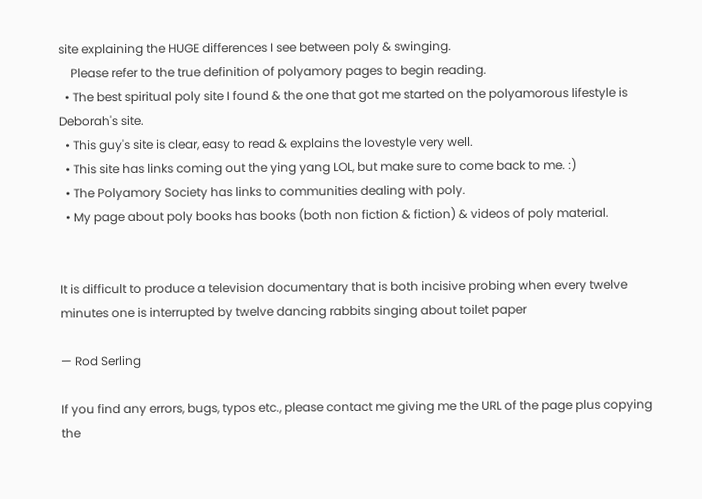site explaining the HUGE differences I see between poly & swinging.
    Please refer to the true definition of polyamory pages to begin reading.
  • The best spiritual poly site I found & the one that got me started on the polyamorous lifestyle is Deborah's site.
  • This guy's site is clear, easy to read & explains the lovestyle very well.
  • This site has links coming out the ying yang LOL, but make sure to come back to me. :)
  • The Polyamory Society has links to communities dealing with poly.
  • My page about poly books has books (both non fiction & fiction) & videos of poly material.


It is difficult to produce a television documentary that is both incisive probing when every twelve minutes one is interrupted by twelve dancing rabbits singing about toilet paper

— Rod Serling

If you find any errors, bugs, typos etc., please contact me giving me the URL of the page plus copying the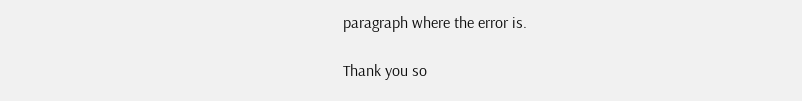paragraph where the error is.

Thank you so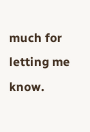much for letting me know.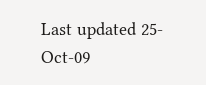Last updated 25-Oct-09